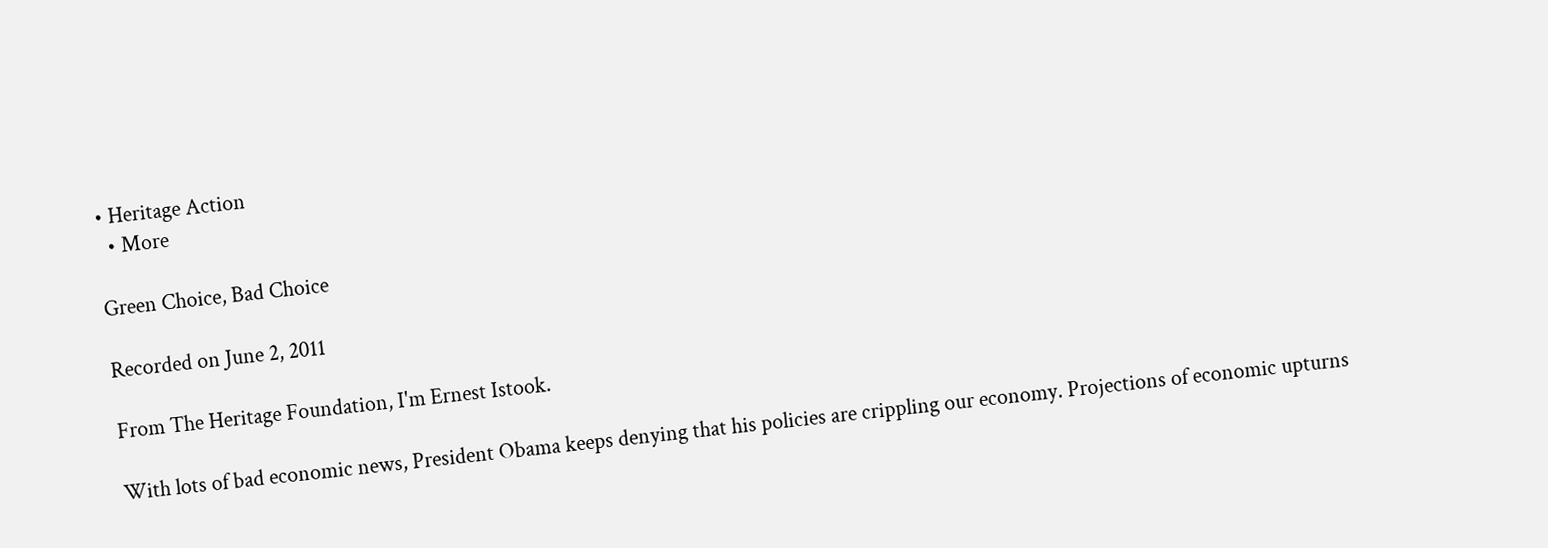• Heritage Action
  • More

Green Choice, Bad Choice

Recorded on June 2, 2011

From The Heritage Foundation, I'm Ernest Istook.

With lots of bad economic news, President Obama keeps denying that his policies are crippling our economy. Projections of economic upturns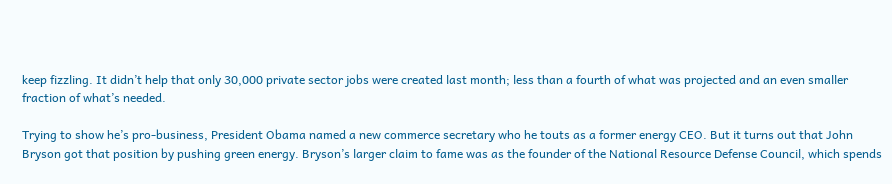keep fizzling. It didn’t help that only 30,000 private sector jobs were created last month; less than a fourth of what was projected and an even smaller fraction of what’s needed.

Trying to show he’s pro-business, President Obama named a new commerce secretary who he touts as a former energy CEO. But it turns out that John Bryson got that position by pushing green energy. Bryson’s larger claim to fame was as the founder of the National Resource Defense Council, which spends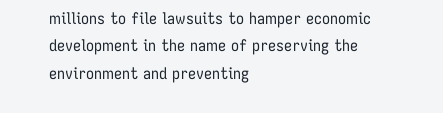millions to file lawsuits to hamper economic development in the name of preserving the environment and preventing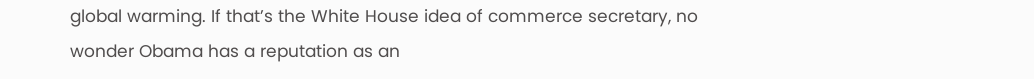global warming. If that’s the White House idea of commerce secretary, no wonder Obama has a reputation as an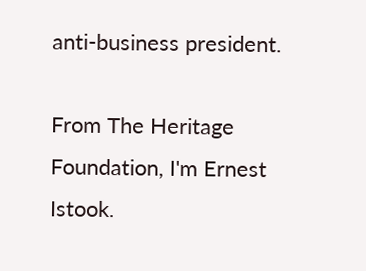anti-business president.

From The Heritage Foundation, I'm Ernest Istook.